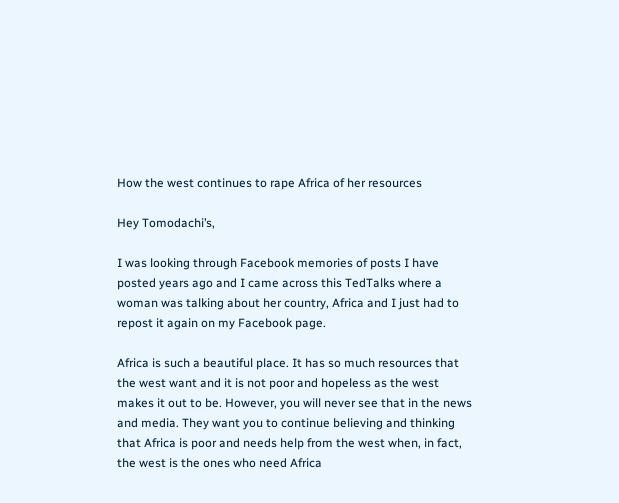How the west continues to rape Africa of her resources

Hey Tomodachi’s,

I was looking through Facebook memories of posts I have posted years ago and I came across this TedTalks where a woman was talking about her country, Africa and I just had to repost it again on my Facebook page.

Africa is such a beautiful place. It has so much resources that the west want and it is not poor and hopeless as the west makes it out to be. However, you will never see that in the news and media. They want you to continue believing and thinking that Africa is poor and needs help from the west when, in fact, the west is the ones who need Africa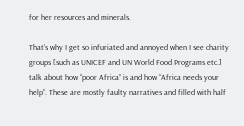for her resources and minerals.

That’s why I get so infuriated and annoyed when I see charity groups [such as UNICEF and UN World Food Programs etc.] talk about how “poor Africa” is and how “Africa needs your help”. These are mostly faulty narratives and filled with half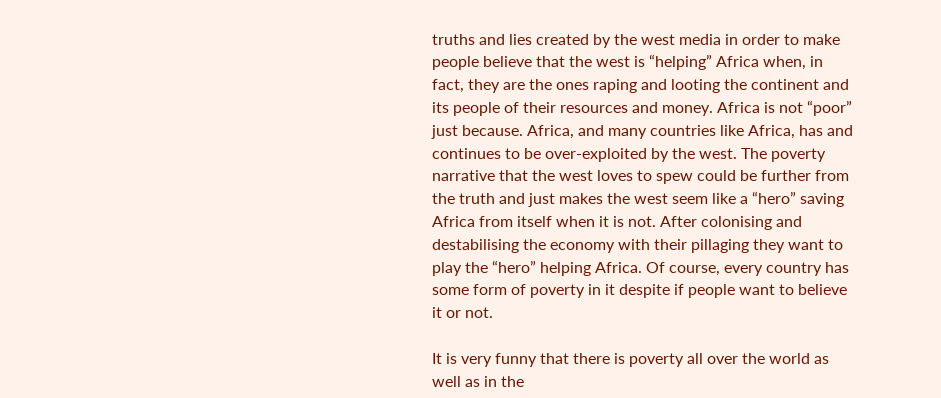truths and lies created by the west media in order to make people believe that the west is “helping” Africa when, in fact, they are the ones raping and looting the continent and its people of their resources and money. Africa is not “poor” just because. Africa, and many countries like Africa, has and continues to be over-exploited by the west. The poverty narrative that the west loves to spew could be further from the truth and just makes the west seem like a “hero” saving Africa from itself when it is not. After colonising and destabilising the economy with their pillaging they want to play the “hero” helping Africa. Of course, every country has some form of poverty in it despite if people want to believe it or not.

It is very funny that there is poverty all over the world as well as in the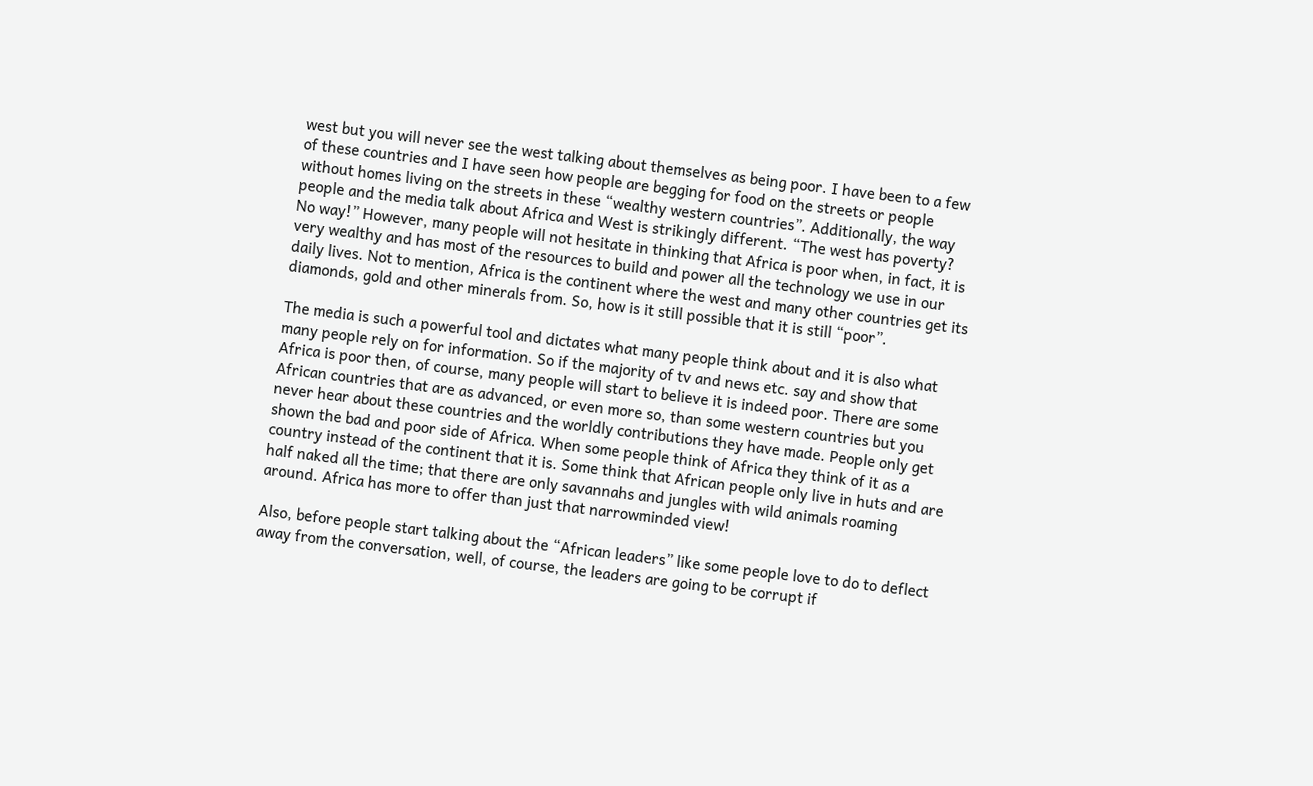west but you will never see the west talking about themselves as being poor. I have been to a few of these countries and I have seen how people are begging for food on the streets or people without homes living on the streets in these “wealthy western countries”. Additionally, the way people and the media talk about Africa and West is strikingly different. “The west has poverty? No way!” However, many people will not hesitate in thinking that Africa is poor when, in fact, it is very wealthy and has most of the resources to build and power all the technology we use in our daily lives. Not to mention, Africa is the continent where the west and many other countries get its diamonds, gold and other minerals from. So, how is it still possible that it is still “poor”.

The media is such a powerful tool and dictates what many people think about and it is also what many people rely on for information. So if the majority of tv and news etc. say and show that Africa is poor then, of course, many people will start to believe it is indeed poor. There are some African countries that are as advanced, or even more so, than some western countries but you never hear about these countries and the worldly contributions they have made. People only get shown the bad and poor side of Africa. When some people think of Africa they think of it as a country instead of the continent that it is. Some think that African people only live in huts and are half naked all the time; that there are only savannahs and jungles with wild animals roaming around. Africa has more to offer than just that narrowminded view!

Also, before people start talking about the “African leaders” like some people love to do to deflect away from the conversation, well, of course, the leaders are going to be corrupt if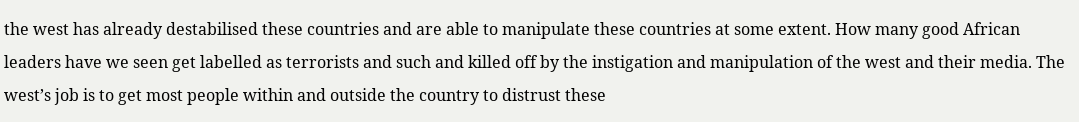the west has already destabilised these countries and are able to manipulate these countries at some extent. How many good African leaders have we seen get labelled as terrorists and such and killed off by the instigation and manipulation of the west and their media. The west’s job is to get most people within and outside the country to distrust these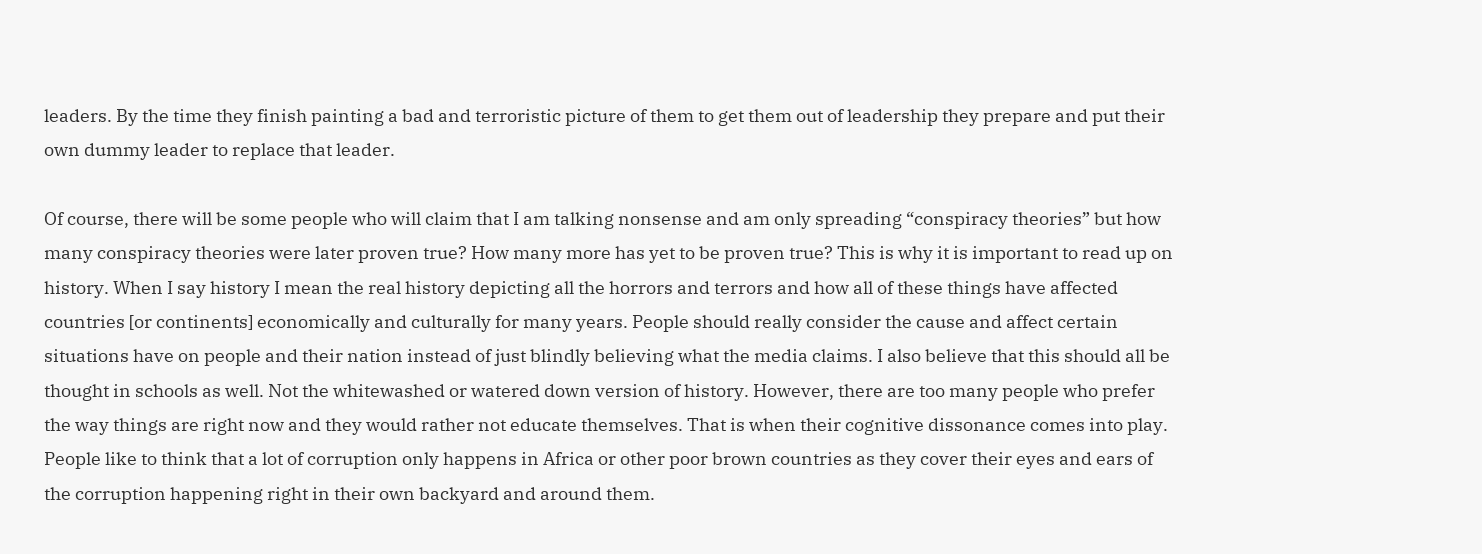leaders. By the time they finish painting a bad and terroristic picture of them to get them out of leadership they prepare and put their own dummy leader to replace that leader.

Of course, there will be some people who will claim that I am talking nonsense and am only spreading “conspiracy theories” but how many conspiracy theories were later proven true? How many more has yet to be proven true? This is why it is important to read up on history. When I say history I mean the real history depicting all the horrors and terrors and how all of these things have affected countries [or continents] economically and culturally for many years. People should really consider the cause and affect certain situations have on people and their nation instead of just blindly believing what the media claims. I also believe that this should all be thought in schools as well. Not the whitewashed or watered down version of history. However, there are too many people who prefer the way things are right now and they would rather not educate themselves. That is when their cognitive dissonance comes into play. People like to think that a lot of corruption only happens in Africa or other poor brown countries as they cover their eyes and ears of the corruption happening right in their own backyard and around them.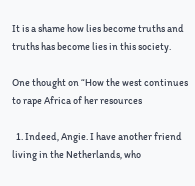It is a shame how lies become truths and truths has become lies in this society.

One thought on “How the west continues to rape Africa of her resources

  1. Indeed, Angie. I have another friend living in the Netherlands, who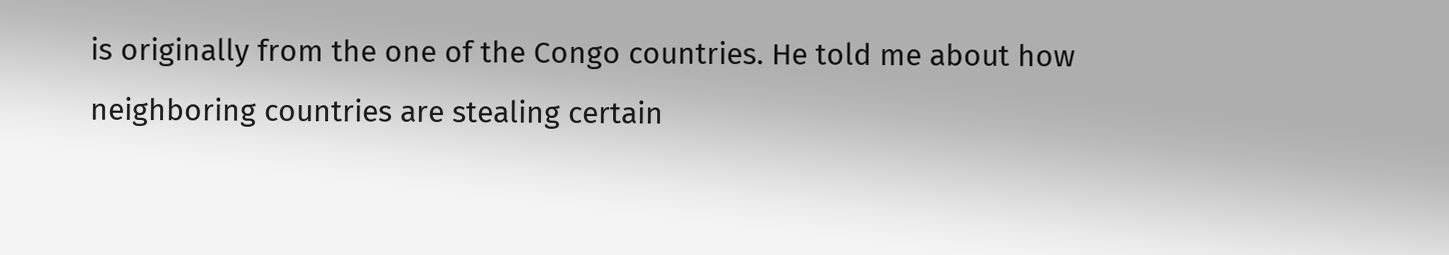is originally from the one of the Congo countries. He told me about how neighboring countries are stealing certain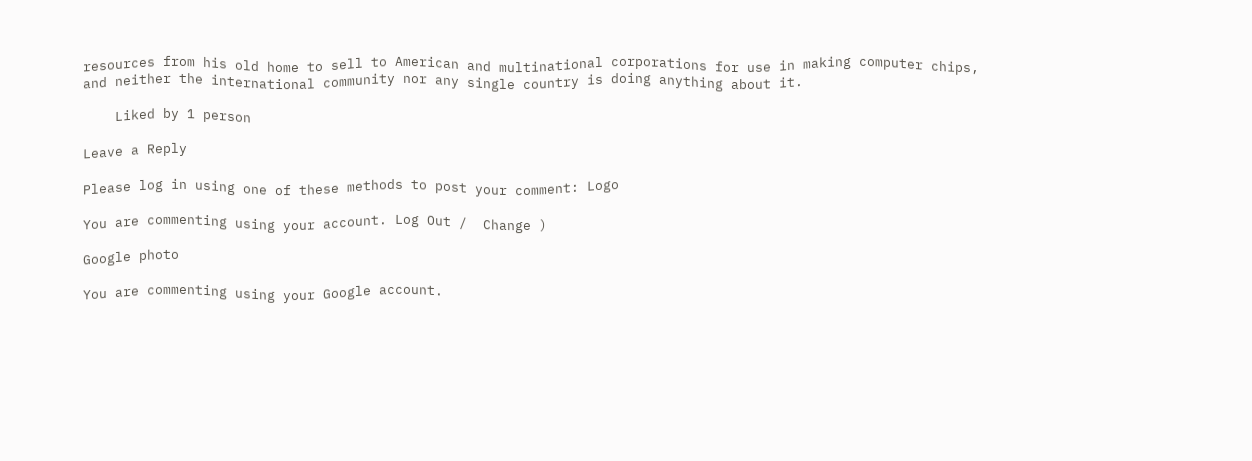resources from his old home to sell to American and multinational corporations for use in making computer chips, and neither the international community nor any single country is doing anything about it.

    Liked by 1 person

Leave a Reply

Please log in using one of these methods to post your comment: Logo

You are commenting using your account. Log Out /  Change )

Google photo

You are commenting using your Google account.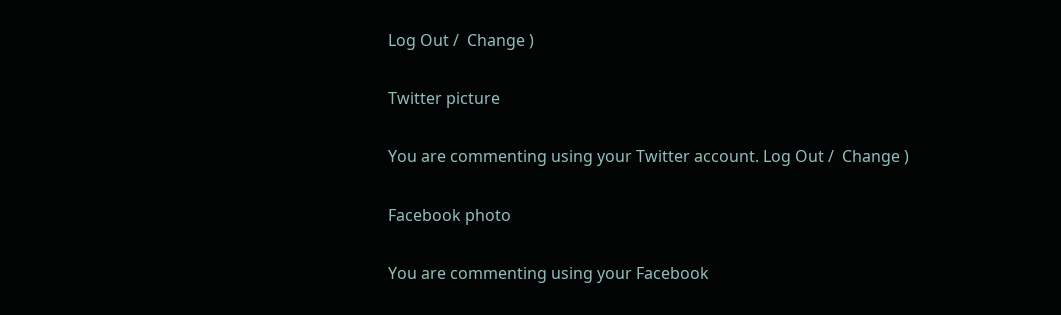Log Out /  Change )

Twitter picture

You are commenting using your Twitter account. Log Out /  Change )

Facebook photo

You are commenting using your Facebook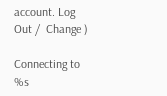account. Log Out /  Change )

Connecting to %s